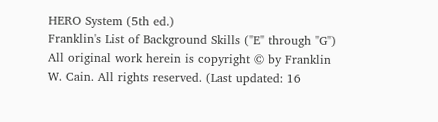HERO System (5th ed.)
Franklin's List of Background Skills ("E" through "G")
All original work herein is copyright © by Franklin W. Cain. All rights reserved. (Last updated: 16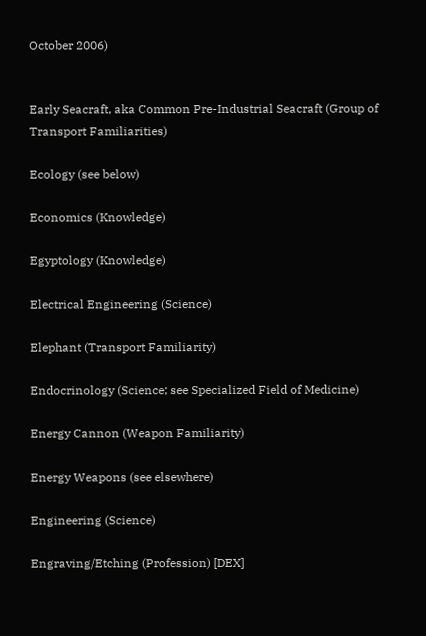October 2006)


Early Seacraft, aka Common Pre-Industrial Seacraft (Group of Transport Familiarities)

Ecology (see below)

Economics (Knowledge)

Egyptology (Knowledge)

Electrical Engineering (Science)

Elephant (Transport Familiarity)

Endocrinology (Science; see Specialized Field of Medicine)

Energy Cannon (Weapon Familiarity)

Energy Weapons (see elsewhere)

Engineering (Science)

Engraving/Etching (Profession) [DEX]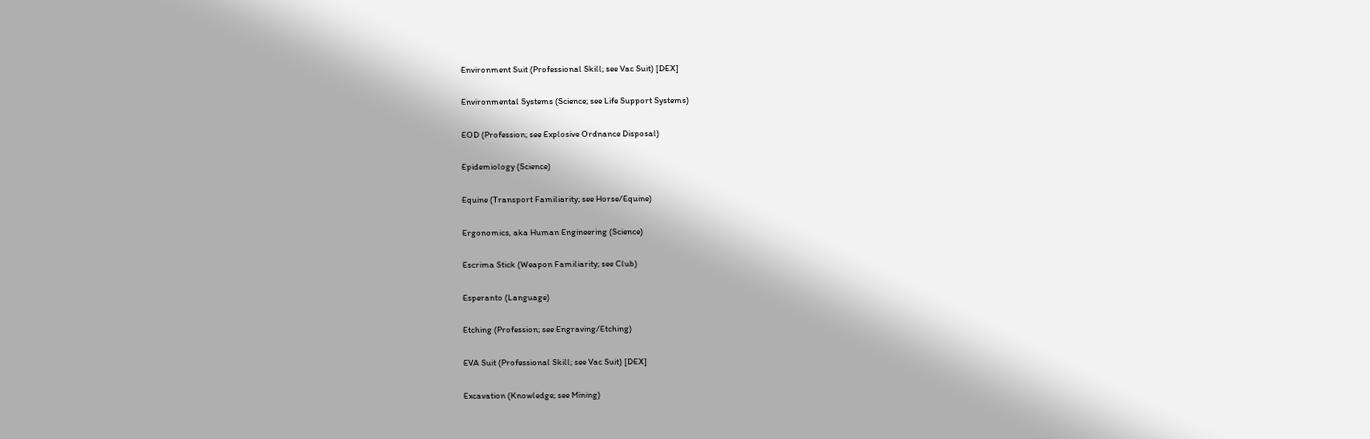Environment Suit (Professional Skill; see Vac Suit) [DEX]

Environmental Systems (Science; see Life Support Systems)

EOD (Profession; see Explosive Ordnance Disposal)

Epidemiology (Science)

Equine (Transport Familiarity; see Horse/Equine)

Ergonomics, aka Human Engineering (Science)

Escrima Stick (Weapon Familiarity; see Club)

Esperanto (Language)

Etching (Profession; see Engraving/Etching)

EVA Suit (Professional Skill; see Vac Suit) [DEX]

Excavation (Knowledge; see Mining)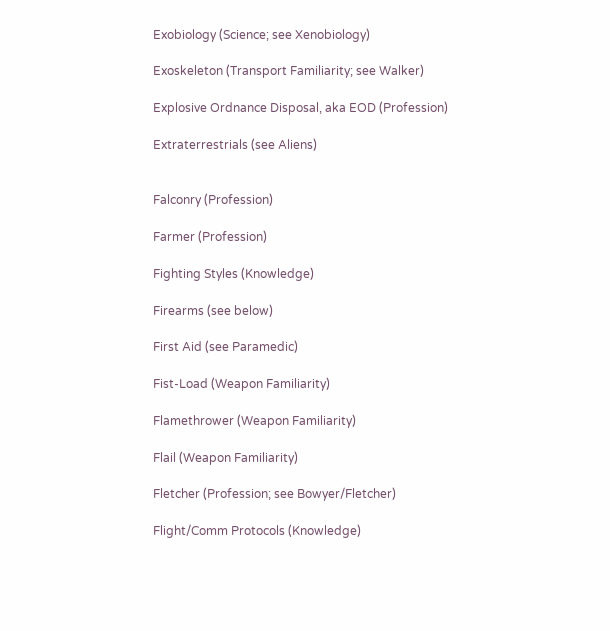Exobiology (Science; see Xenobiology)

Exoskeleton (Transport Familiarity; see Walker)

Explosive Ordnance Disposal, aka EOD (Profession)

Extraterrestrials (see Aliens)


Falconry (Profession)

Farmer (Profession)

Fighting Styles (Knowledge)

Firearms (see below)

First Aid (see Paramedic)

Fist-Load (Weapon Familiarity)

Flamethrower (Weapon Familiarity)

Flail (Weapon Familiarity)

Fletcher (Profession; see Bowyer/Fletcher)

Flight/Comm Protocols (Knowledge)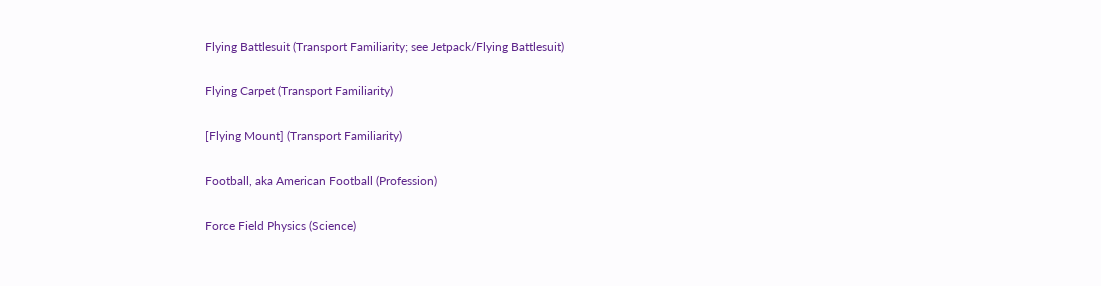Flying Battlesuit (Transport Familiarity; see Jetpack/Flying Battlesuit)

Flying Carpet (Transport Familiarity)

[Flying Mount] (Transport Familiarity)

Football, aka American Football (Profession)

Force Field Physics (Science)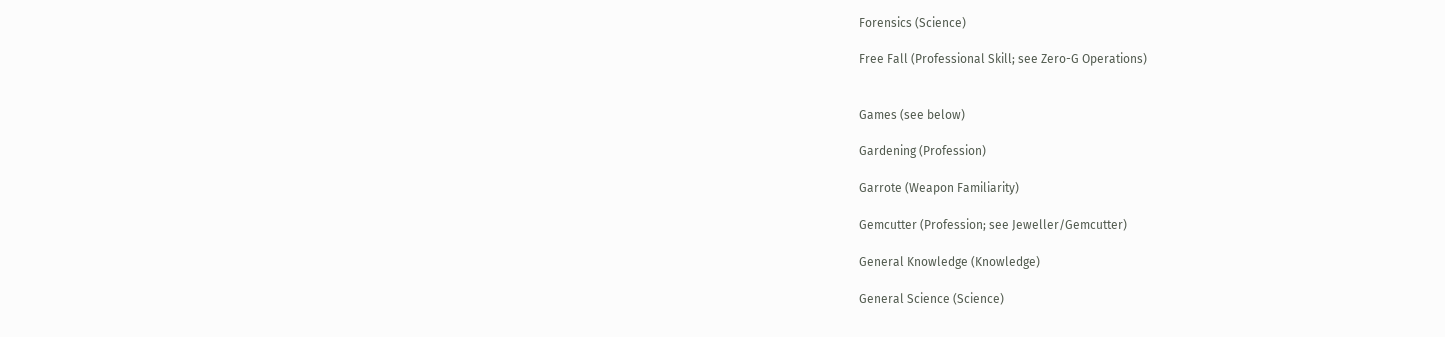Forensics (Science)

Free Fall (Professional Skill; see Zero-G Operations)


Games (see below)

Gardening (Profession)

Garrote (Weapon Familiarity)

Gemcutter (Profession; see Jeweller/Gemcutter)

General Knowledge (Knowledge)

General Science (Science)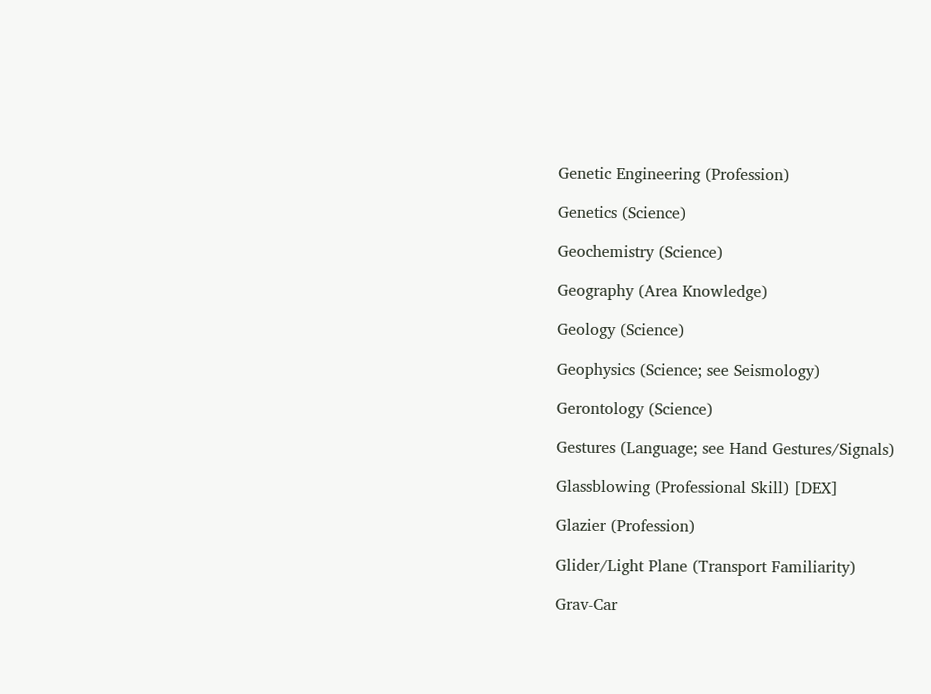Genetic Engineering (Profession)

Genetics (Science)

Geochemistry (Science)

Geography (Area Knowledge)

Geology (Science)

Geophysics (Science; see Seismology)

Gerontology (Science)

Gestures (Language; see Hand Gestures/Signals)

Glassblowing (Professional Skill) [DEX]

Glazier (Profession)

Glider/Light Plane (Transport Familiarity)

Grav-Car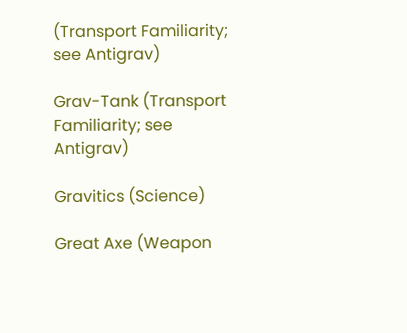(Transport Familiarity; see Antigrav)

Grav-Tank (Transport Familiarity; see Antigrav)

Gravitics (Science)

Great Axe (Weapon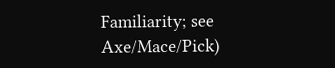Familiarity; see Axe/Mace/Pick)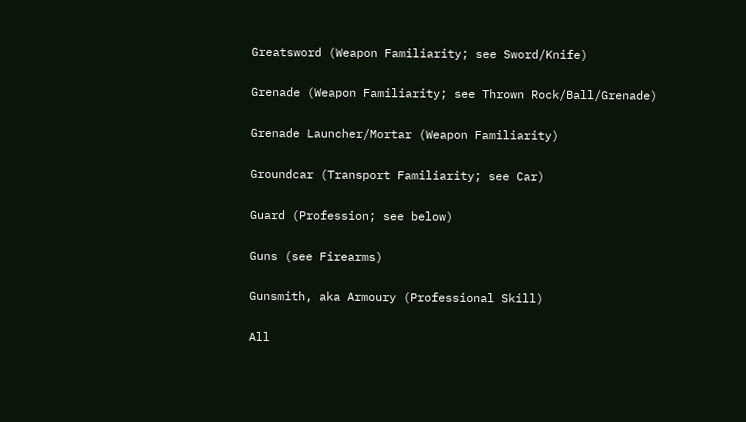Greatsword (Weapon Familiarity; see Sword/Knife)

Grenade (Weapon Familiarity; see Thrown Rock/Ball/Grenade)

Grenade Launcher/Mortar (Weapon Familiarity)

Groundcar (Transport Familiarity; see Car)

Guard (Profession; see below)

Guns (see Firearms)

Gunsmith, aka Armoury (Professional Skill)

All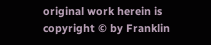original work herein is copyright © by Franklin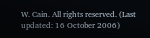W. Cain. All rights reserved. (Last updated: 16 October 2006)